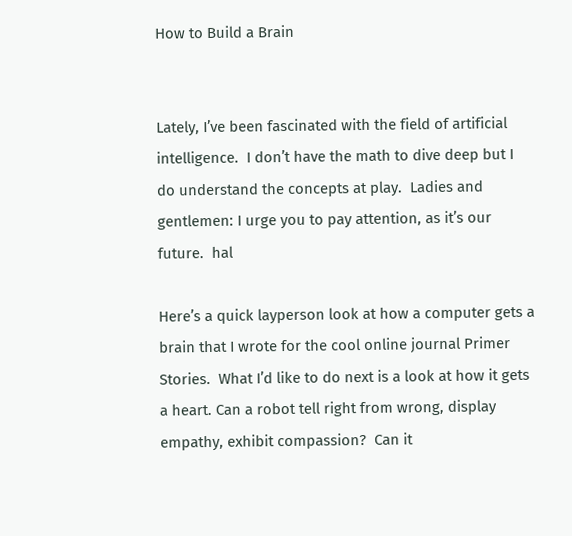How to Build a Brain


Lately, I’ve been fascinated with the field of artificial intelligence.  I don’t have the math to dive deep but I do understand the concepts at play.  Ladies and gentlemen: I urge you to pay attention, as it’s our future.  hal

Here’s a quick layperson look at how a computer gets a brain that I wrote for the cool online journal Primer Stories.  What I’d like to do next is a look at how it gets a heart. Can a robot tell right from wrong, display empathy, exhibit compassion?  Can it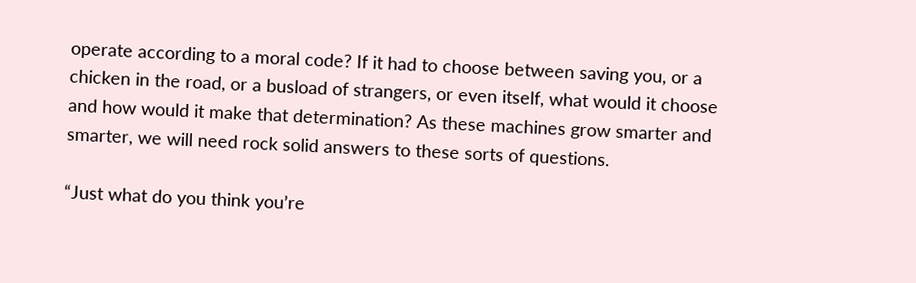operate according to a moral code? If it had to choose between saving you, or a chicken in the road, or a busload of strangers, or even itself, what would it choose and how would it make that determination? As these machines grow smarter and smarter, we will need rock solid answers to these sorts of questions.

“Just what do you think you’re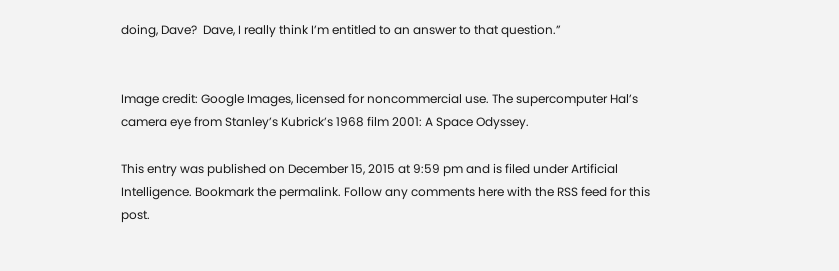doing, Dave?  Dave, I really think I’m entitled to an answer to that question.”


Image credit: Google Images, licensed for noncommercial use. The supercomputer Hal’s camera eye from Stanley’s Kubrick’s 1968 film 2001: A Space Odyssey.

This entry was published on December 15, 2015 at 9:59 pm and is filed under Artificial Intelligence. Bookmark the permalink. Follow any comments here with the RSS feed for this post.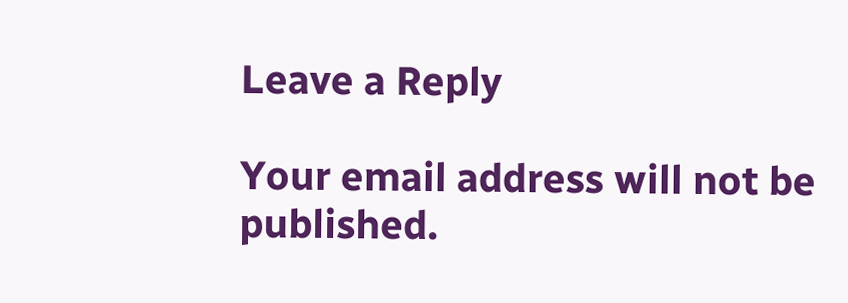Leave a Reply

Your email address will not be published.